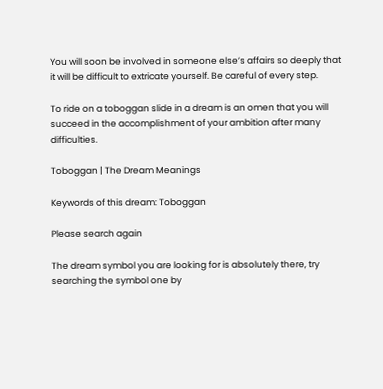You will soon be involved in someone else’s affairs so deeply that it will be difficult to extricate yourself. Be careful of every step.

To ride on a toboggan slide in a dream is an omen that you will succeed in the accomplishment of your ambition after many difficulties.

Toboggan | The Dream Meanings

Keywords of this dream: Toboggan

Please search again

The dream symbol you are looking for is absolutely there, try searching the symbol one by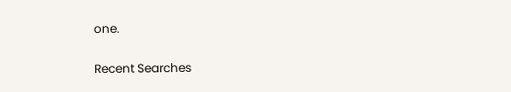one.

Recent Searches